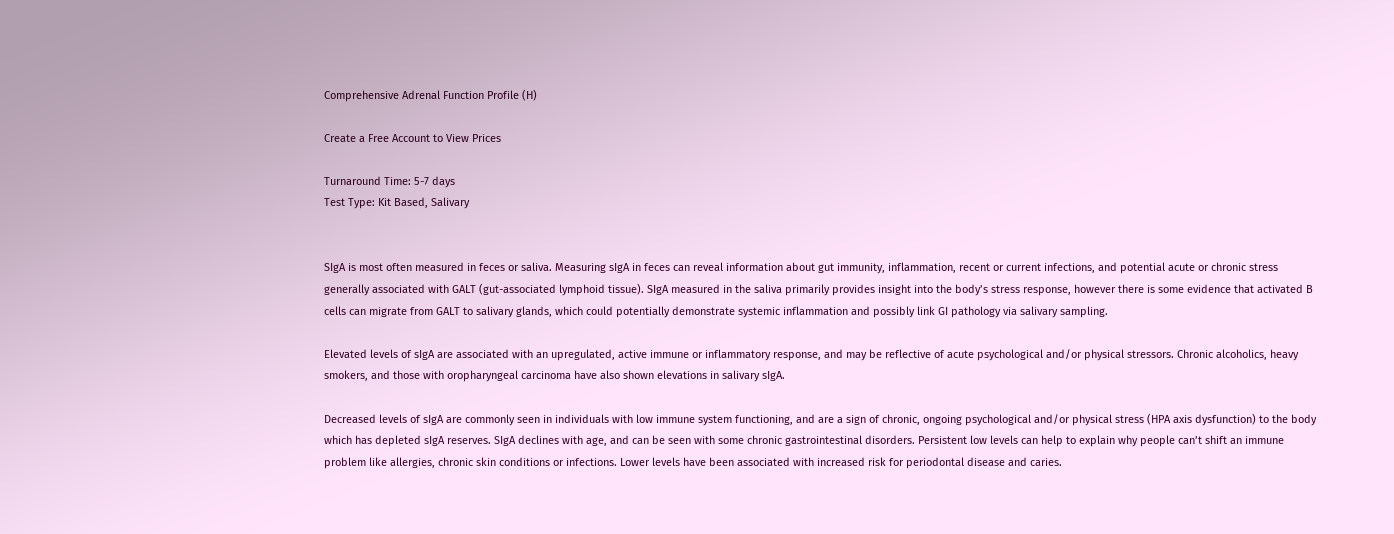Comprehensive Adrenal Function Profile (H)

Create a Free Account to View Prices

Turnaround Time: 5-7 days
Test Type: Kit Based, Salivary


SIgA is most often measured in feces or saliva. Measuring sIgA in feces can reveal information about gut immunity, inflammation, recent or current infections, and potential acute or chronic stress generally associated with GALT (gut-associated lymphoid tissue). SIgA measured in the saliva primarily provides insight into the body’s stress response, however there is some evidence that activated B cells can migrate from GALT to salivary glands, which could potentially demonstrate systemic inflammation and possibly link GI pathology via salivary sampling.

Elevated levels of sIgA are associated with an upregulated, active immune or inflammatory response, and may be reflective of acute psychological and/or physical stressors. Chronic alcoholics, heavy smokers, and those with oropharyngeal carcinoma have also shown elevations in salivary sIgA.

Decreased levels of sIgA are commonly seen in individuals with low immune system functioning, and are a sign of chronic, ongoing psychological and/or physical stress (HPA axis dysfunction) to the body which has depleted sIgA reserves. SIgA declines with age, and can be seen with some chronic gastrointestinal disorders. Persistent low levels can help to explain why people can’t shift an immune problem like allergies, chronic skin conditions or infections. Lower levels have been associated with increased risk for periodontal disease and caries.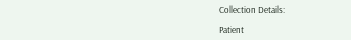Collection Details:

Patient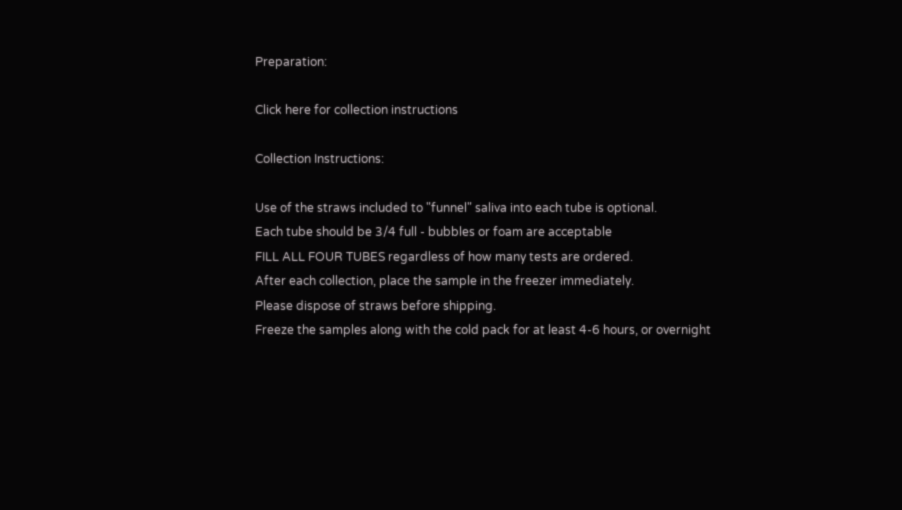Preparation:

Click here for collection instructions

Collection Instructions:

Use of the straws included to "funnel" saliva into each tube is optional.
Each tube should be 3/4 full - bubbles or foam are acceptable
FILL ALL FOUR TUBES regardless of how many tests are ordered.
After each collection, place the sample in the freezer immediately.
Please dispose of straws before shipping.
Freeze the samples along with the cold pack for at least 4-6 hours, or overnight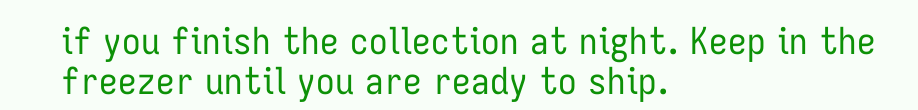if you finish the collection at night. Keep in the freezer until you are ready to ship.